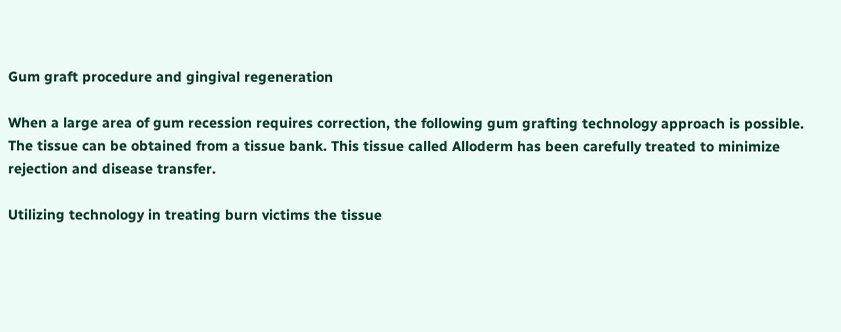Gum graft procedure and gingival regeneration

When a large area of gum recession requires correction, the following gum grafting technology approach is possible. The tissue can be obtained from a tissue bank. This tissue called Alloderm has been carefully treated to minimize rejection and disease transfer.

Utilizing technology in treating burn victims the tissue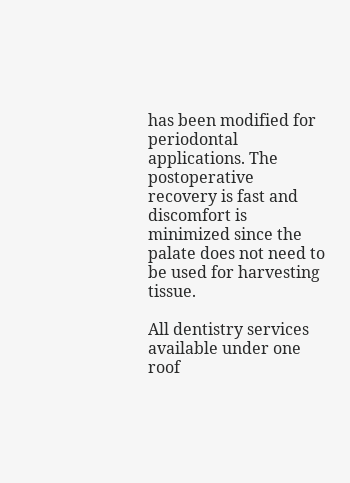has been modified for periodontal applications. The postoperative recovery is fast and discomfort is minimized since the palate does not need to be used for harvesting tissue.

All dentistry services available under one roof